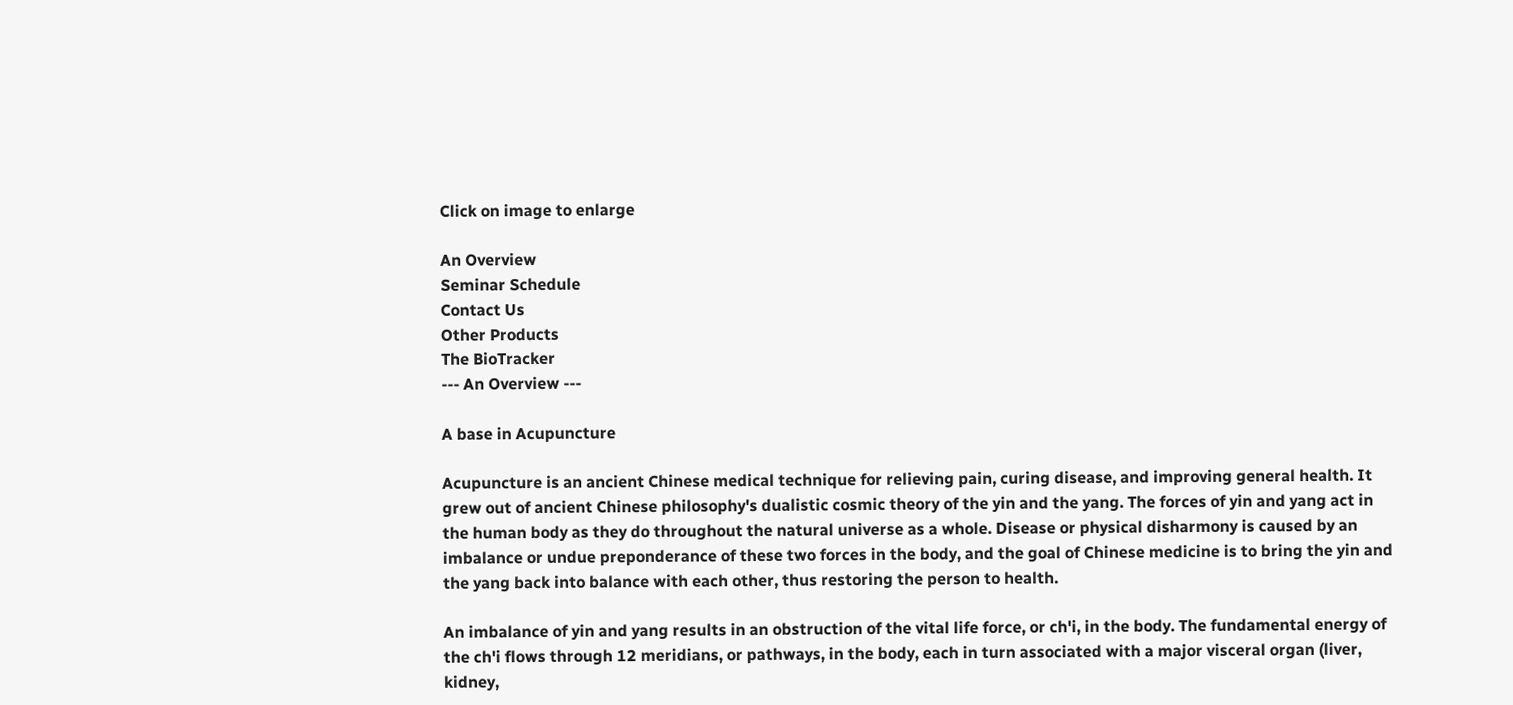Click on image to enlarge

An Overview
Seminar Schedule
Contact Us
Other Products
The BioTracker
--- An Overview ---

A base in Acupuncture

Acupuncture is an ancient Chinese medical technique for relieving pain, curing disease, and improving general health. It grew out of ancient Chinese philosophy's dualistic cosmic theory of the yin and the yang. The forces of yin and yang act in the human body as they do throughout the natural universe as a whole. Disease or physical disharmony is caused by an imbalance or undue preponderance of these two forces in the body, and the goal of Chinese medicine is to bring the yin and the yang back into balance with each other, thus restoring the person to health.

An imbalance of yin and yang results in an obstruction of the vital life force, or ch'i, in the body. The fundamental energy of the ch'i flows through 12 meridians, or pathways, in the body, each in turn associated with a major visceral organ (liver, kidney,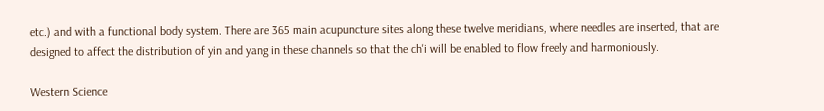etc.) and with a functional body system. There are 365 main acupuncture sites along these twelve meridians, where needles are inserted, that are designed to affect the distribution of yin and yang in these channels so that the ch'i will be enabled to flow freely and harmoniously.

Western Science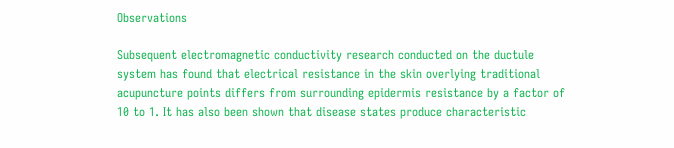Observations

Subsequent electromagnetic conductivity research conducted on the ductule system has found that electrical resistance in the skin overlying traditional acupuncture points differs from surrounding epidermis resistance by a factor of 10 to 1. It has also been shown that disease states produce characteristic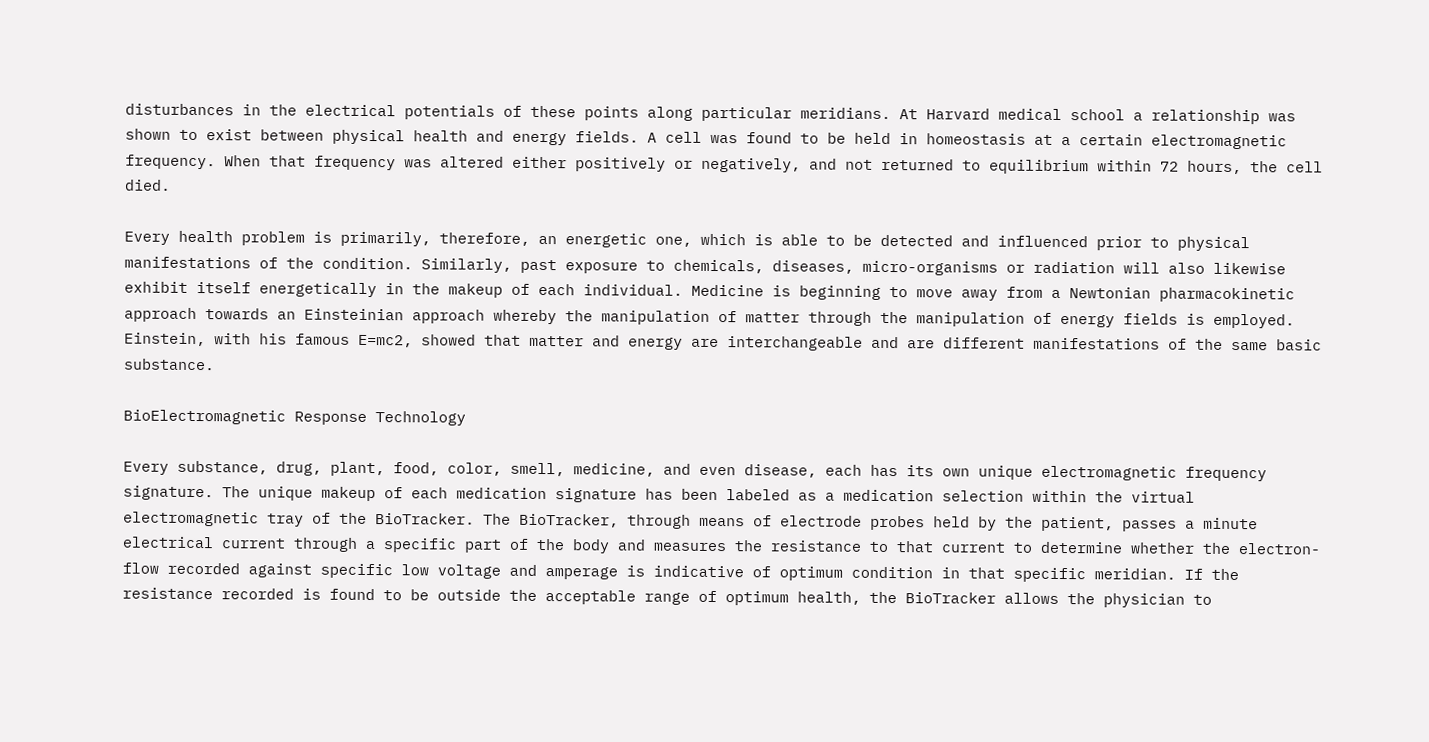disturbances in the electrical potentials of these points along particular meridians. At Harvard medical school a relationship was shown to exist between physical health and energy fields. A cell was found to be held in homeostasis at a certain electromagnetic frequency. When that frequency was altered either positively or negatively, and not returned to equilibrium within 72 hours, the cell died.

Every health problem is primarily, therefore, an energetic one, which is able to be detected and influenced prior to physical manifestations of the condition. Similarly, past exposure to chemicals, diseases, micro-organisms or radiation will also likewise exhibit itself energetically in the makeup of each individual. Medicine is beginning to move away from a Newtonian pharmacokinetic approach towards an Einsteinian approach whereby the manipulation of matter through the manipulation of energy fields is employed. Einstein, with his famous E=mc2, showed that matter and energy are interchangeable and are different manifestations of the same basic substance.

BioElectromagnetic Response Technology

Every substance, drug, plant, food, color, smell, medicine, and even disease, each has its own unique electromagnetic frequency signature. The unique makeup of each medication signature has been labeled as a medication selection within the virtual electromagnetic tray of the BioTracker. The BioTracker, through means of electrode probes held by the patient, passes a minute electrical current through a specific part of the body and measures the resistance to that current to determine whether the electron-flow recorded against specific low voltage and amperage is indicative of optimum condition in that specific meridian. If the resistance recorded is found to be outside the acceptable range of optimum health, the BioTracker allows the physician to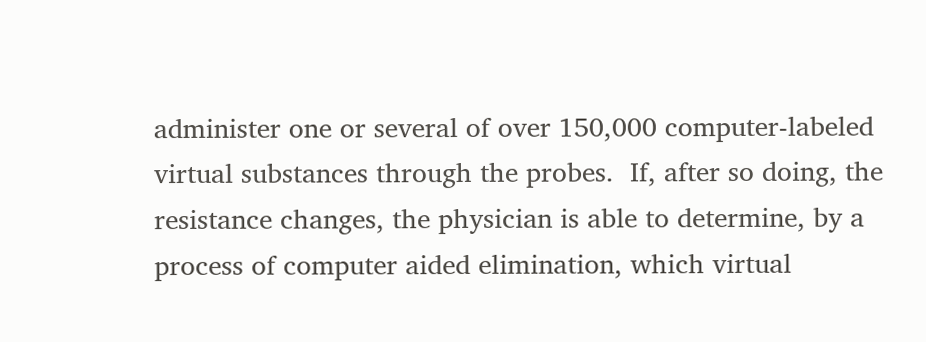administer one or several of over 150,000 computer-labeled virtual substances through the probes.  If, after so doing, the resistance changes, the physician is able to determine, by a process of computer aided elimination, which virtual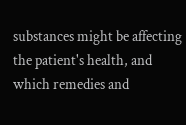substances might be affecting the patient's health, and which remedies and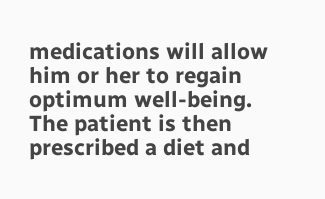medications will allow him or her to regain optimum well-being. The patient is then prescribed a diet and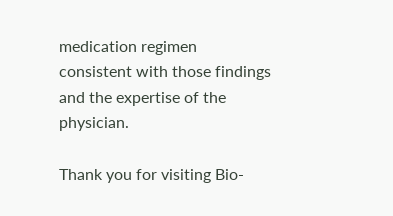medication regimen consistent with those findings and the expertise of the physician.

Thank you for visiting Bio-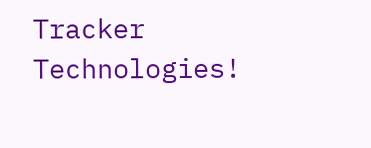Tracker Technologies!